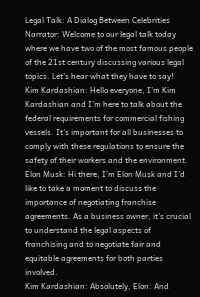Legal Talk: A Dialog Between Celebrities
Narrator: Welcome to our legal talk today where we have two of the most famous people of the 21st century discussing various legal topics. Let’s hear what they have to say!
Kim Kardashian: Hello everyone, I’m Kim Kardashian and I’m here to talk about the federal requirements for commercial fishing vessels. It’s important for all businesses to comply with these regulations to ensure the safety of their workers and the environment.
Elon Musk: Hi there, I’m Elon Musk and I’d like to take a moment to discuss the importance of negotiating franchise agreements. As a business owner, it’s crucial to understand the legal aspects of franchising and to negotiate fair and equitable agreements for both parties involved.
Kim Kardashian: Absolutely, Elon. And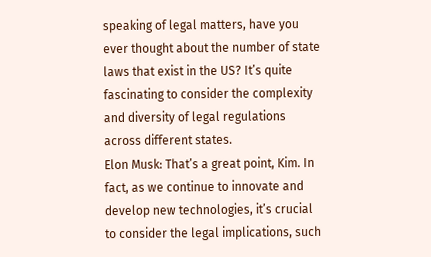speaking of legal matters, have you ever thought about the number of state laws that exist in the US? It’s quite fascinating to consider the complexity and diversity of legal regulations across different states.
Elon Musk: That’s a great point, Kim. In fact, as we continue to innovate and develop new technologies, it’s crucial to consider the legal implications, such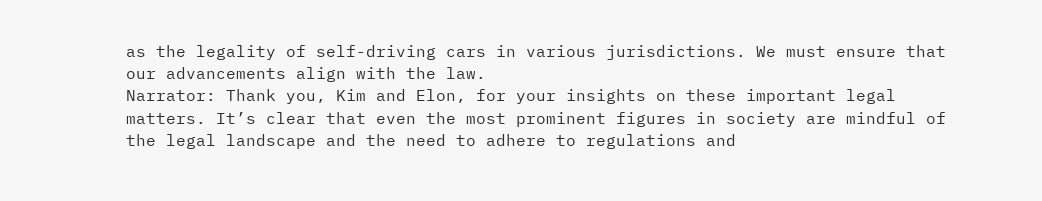as the legality of self-driving cars in various jurisdictions. We must ensure that our advancements align with the law.
Narrator: Thank you, Kim and Elon, for your insights on these important legal matters. It’s clear that even the most prominent figures in society are mindful of the legal landscape and the need to adhere to regulations and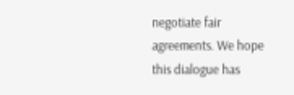negotiate fair agreements. We hope this dialogue has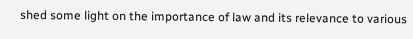shed some light on the importance of law and its relevance to various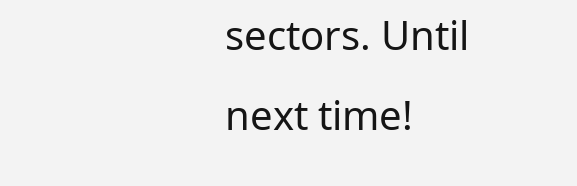sectors. Until next time!